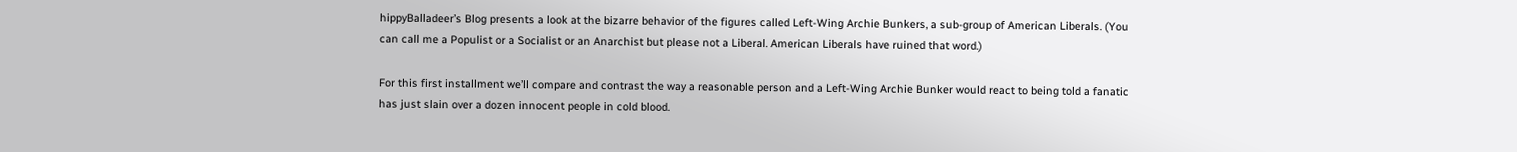hippyBalladeer’s Blog presents a look at the bizarre behavior of the figures called Left-Wing Archie Bunkers, a sub-group of American Liberals. (You can call me a Populist or a Socialist or an Anarchist but please not a Liberal. American Liberals have ruined that word.)

For this first installment we’ll compare and contrast the way a reasonable person and a Left-Wing Archie Bunker would react to being told a fanatic has just slain over a dozen innocent people in cold blood.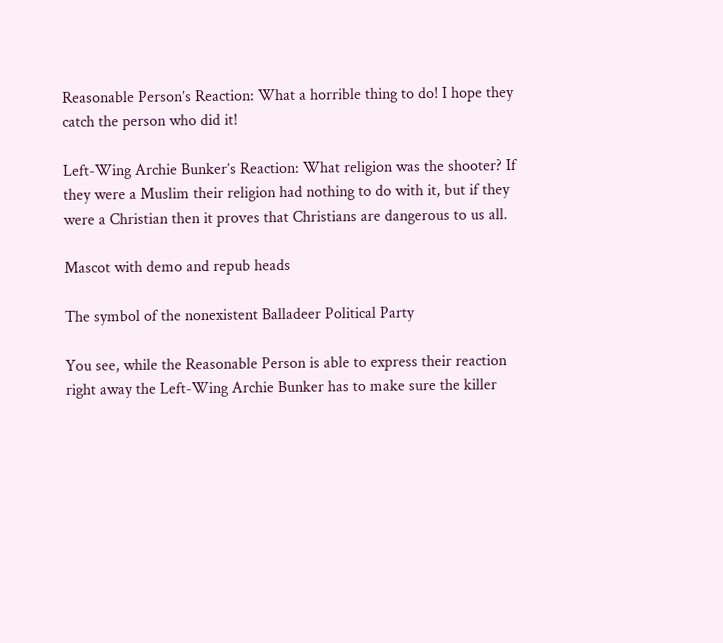Reasonable Person’s Reaction: What a horrible thing to do! I hope they catch the person who did it!

Left-Wing Archie Bunker’s Reaction: What religion was the shooter? If they were a Muslim their religion had nothing to do with it, but if they were a Christian then it proves that Christians are dangerous to us all.

Mascot with demo and repub heads

The symbol of the nonexistent Balladeer Political Party

You see, while the Reasonable Person is able to express their reaction right away the Left-Wing Archie Bunker has to make sure the killer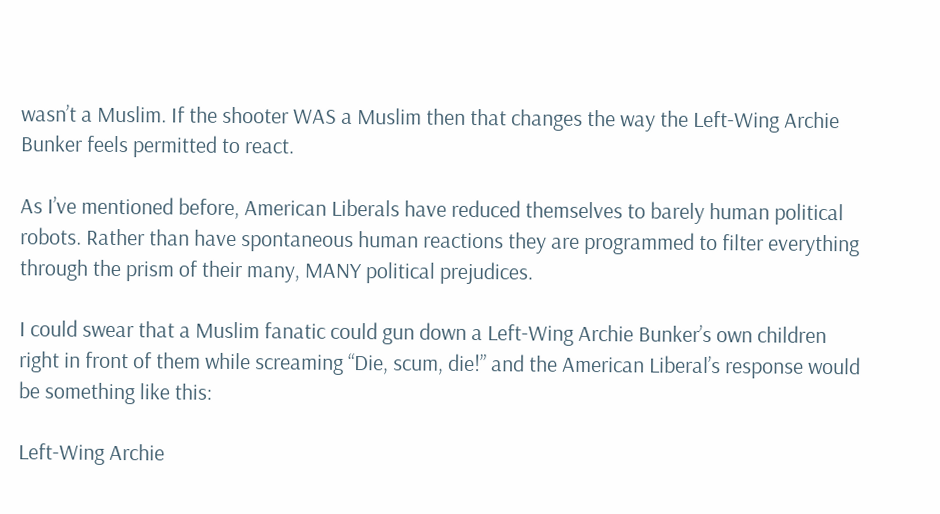wasn’t a Muslim. If the shooter WAS a Muslim then that changes the way the Left-Wing Archie Bunker feels permitted to react.

As I’ve mentioned before, American Liberals have reduced themselves to barely human political robots. Rather than have spontaneous human reactions they are programmed to filter everything through the prism of their many, MANY political prejudices.

I could swear that a Muslim fanatic could gun down a Left-Wing Archie Bunker’s own children right in front of them while screaming “Die, scum, die!” and the American Liberal’s response would be something like this:

Left-Wing Archie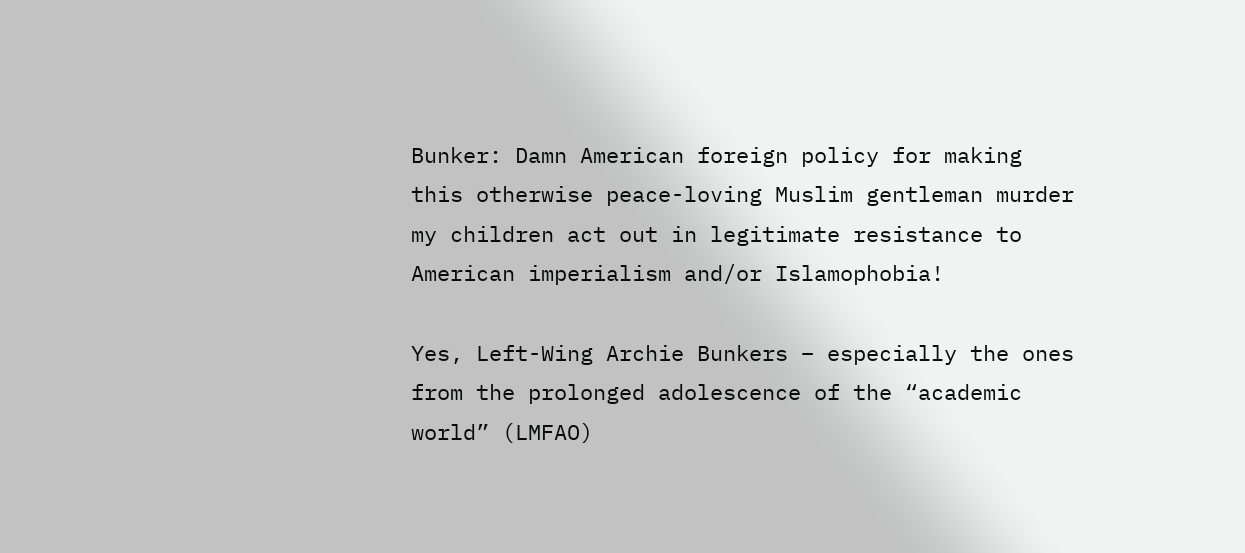Bunker: Damn American foreign policy for making this otherwise peace-loving Muslim gentleman murder my children act out in legitimate resistance to American imperialism and/or Islamophobia!

Yes, Left-Wing Archie Bunkers – especially the ones from the prolonged adolescence of the “academic world” (LMFAO)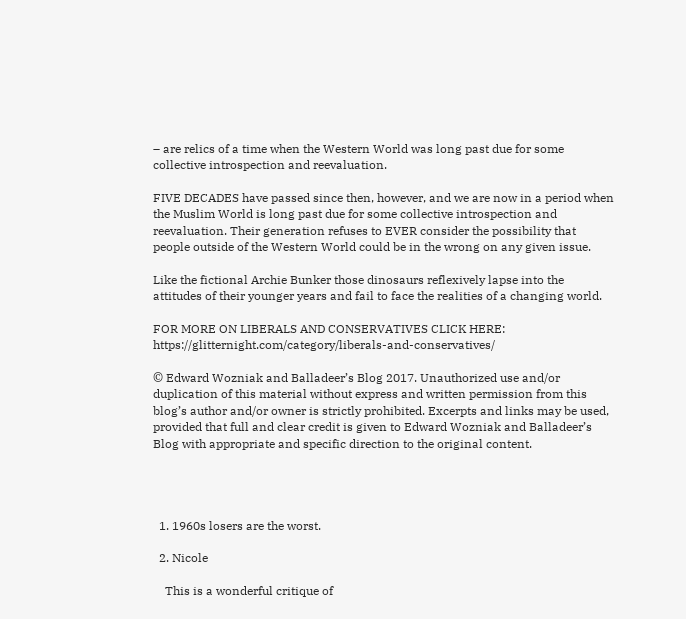– are relics of a time when the Western World was long past due for some collective introspection and reevaluation.

FIVE DECADES have passed since then, however, and we are now in a period when the Muslim World is long past due for some collective introspection and reevaluation. Their generation refuses to EVER consider the possibility that people outside of the Western World could be in the wrong on any given issue.

Like the fictional Archie Bunker those dinosaurs reflexively lapse into the attitudes of their younger years and fail to face the realities of a changing world.

FOR MORE ON LIBERALS AND CONSERVATIVES CLICK HERE:    https://glitternight.com/category/liberals-and-conservatives/

© Edward Wozniak and Balladeer’s Blog 2017. Unauthorized use and/or duplication of this material without express and written permission from this blog’s author and/or owner is strictly prohibited. Excerpts and links may be used, provided that full and clear credit is given to Edward Wozniak and Balladeer’s Blog with appropriate and specific direction to the original content.




  1. 1960s losers are the worst.

  2. Nicole

    This is a wonderful critique of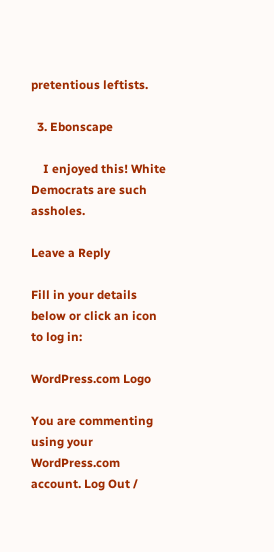pretentious leftists.

  3. Ebonscape

    I enjoyed this! White Democrats are such assholes.

Leave a Reply

Fill in your details below or click an icon to log in:

WordPress.com Logo

You are commenting using your WordPress.com account. Log Out /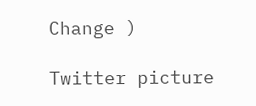Change )

Twitter picture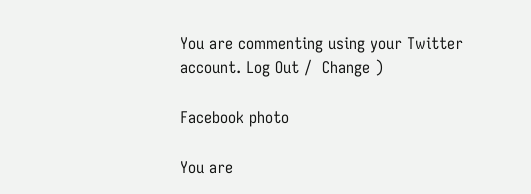You are commenting using your Twitter account. Log Out /  Change )

Facebook photo

You are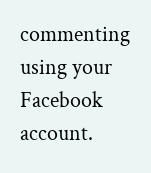commenting using your Facebook account.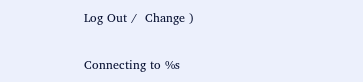Log Out /  Change )

Connecting to %s